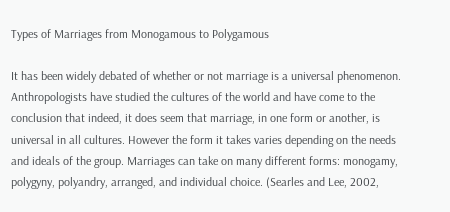Types of Marriages from Monogamous to Polygamous

It has been widely debated of whether or not marriage is a universal phenomenon. Anthropologists have studied the cultures of the world and have come to the conclusion that indeed, it does seem that marriage, in one form or another, is universal in all cultures. However the form it takes varies depending on the needs and ideals of the group. Marriages can take on many different forms: monogamy, polygyny, polyandry, arranged, and individual choice. (Searles and Lee, 2002,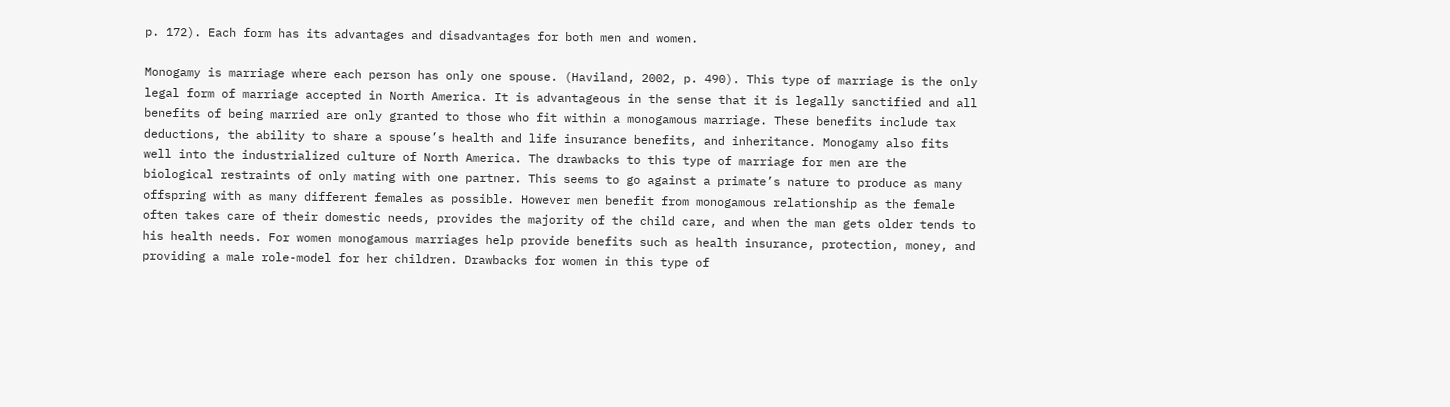p. 172). Each form has its advantages and disadvantages for both men and women.

Monogamy is marriage where each person has only one spouse. (Haviland, 2002, p. 490). This type of marriage is the only legal form of marriage accepted in North America. It is advantageous in the sense that it is legally sanctified and all benefits of being married are only granted to those who fit within a monogamous marriage. These benefits include tax deductions, the ability to share a spouse’s health and life insurance benefits, and inheritance. Monogamy also fits well into the industrialized culture of North America. The drawbacks to this type of marriage for men are the biological restraints of only mating with one partner. This seems to go against a primate’s nature to produce as many offspring with as many different females as possible. However men benefit from monogamous relationship as the female often takes care of their domestic needs, provides the majority of the child care, and when the man gets older tends to his health needs. For women monogamous marriages help provide benefits such as health insurance, protection, money, and providing a male role-model for her children. Drawbacks for women in this type of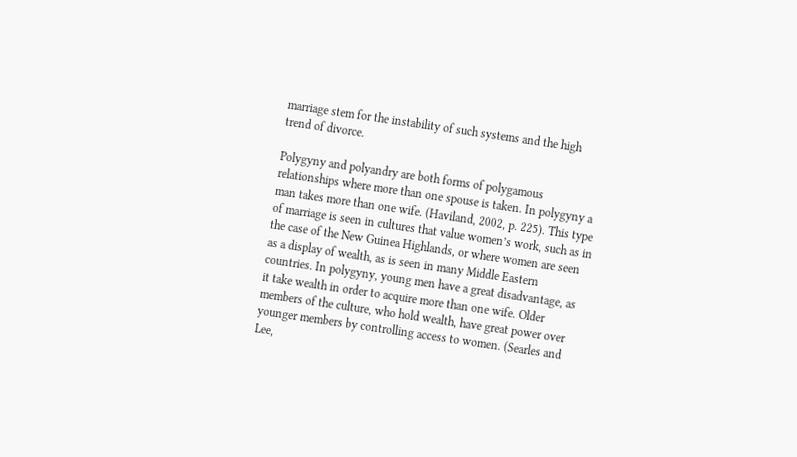marriage stem for the instability of such systems and the high trend of divorce.

Polygyny and polyandry are both forms of polygamous relationships where more than one spouse is taken. In polygyny a man takes more than one wife. (Haviland, 2002, p. 225). This type of marriage is seen in cultures that value women’s work, such as in the case of the New Guinea Highlands, or where women are seen as a display of wealth, as is seen in many Middle Eastern countries. In polygyny, young men have a great disadvantage, as it take wealth in order to acquire more than one wife. Older members of the culture, who hold wealth, have great power over younger members by controlling access to women. (Searles and Lee,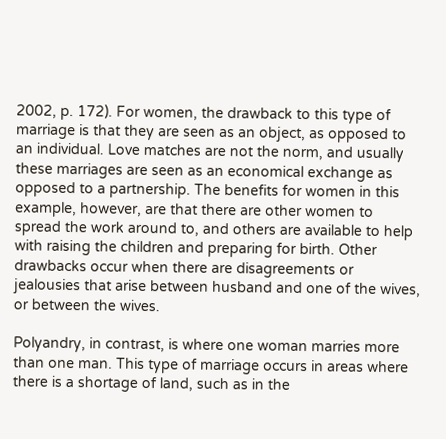2002, p. 172). For women, the drawback to this type of marriage is that they are seen as an object, as opposed to an individual. Love matches are not the norm, and usually these marriages are seen as an economical exchange as opposed to a partnership. The benefits for women in this example, however, are that there are other women to spread the work around to, and others are available to help with raising the children and preparing for birth. Other drawbacks occur when there are disagreements or jealousies that arise between husband and one of the wives, or between the wives.

Polyandry, in contrast, is where one woman marries more than one man. This type of marriage occurs in areas where there is a shortage of land, such as in the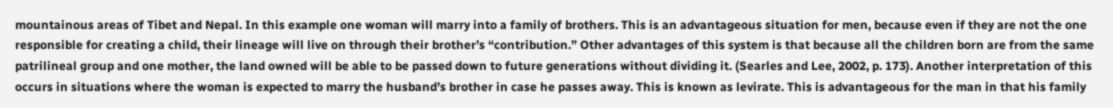mountainous areas of Tibet and Nepal. In this example one woman will marry into a family of brothers. This is an advantageous situation for men, because even if they are not the one responsible for creating a child, their lineage will live on through their brother’s “contribution.” Other advantages of this system is that because all the children born are from the same patrilineal group and one mother, the land owned will be able to be passed down to future generations without dividing it. (Searles and Lee, 2002, p. 173). Another interpretation of this occurs in situations where the woman is expected to marry the husband’s brother in case he passes away. This is known as levirate. This is advantageous for the man in that his family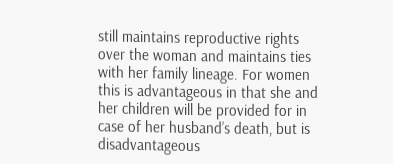still maintains reproductive rights over the woman and maintains ties with her family lineage. For women this is advantageous in that she and her children will be provided for in case of her husband’s death, but is disadvantageous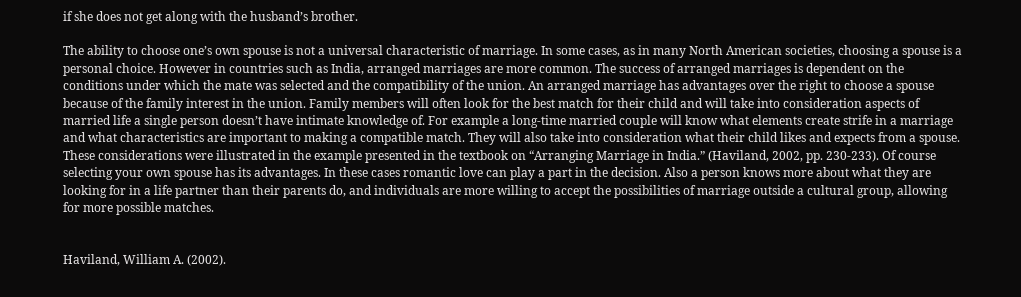if she does not get along with the husband’s brother.

The ability to choose one’s own spouse is not a universal characteristic of marriage. In some cases, as in many North American societies, choosing a spouse is a personal choice. However in countries such as India, arranged marriages are more common. The success of arranged marriages is dependent on the conditions under which the mate was selected and the compatibility of the union. An arranged marriage has advantages over the right to choose a spouse because of the family interest in the union. Family members will often look for the best match for their child and will take into consideration aspects of married life a single person doesn’t have intimate knowledge of. For example a long-time married couple will know what elements create strife in a marriage and what characteristics are important to making a compatible match. They will also take into consideration what their child likes and expects from a spouse. These considerations were illustrated in the example presented in the textbook on “Arranging Marriage in India.” (Haviland, 2002, pp. 230-233). Of course selecting your own spouse has its advantages. In these cases romantic love can play a part in the decision. Also a person knows more about what they are looking for in a life partner than their parents do, and individuals are more willing to accept the possibilities of marriage outside a cultural group, allowing for more possible matches.


Haviland, William A. (2002).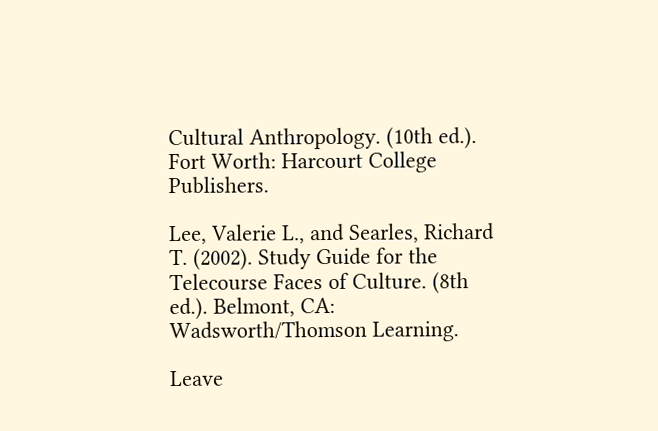Cultural Anthropology. (10th ed.). Fort Worth: Harcourt College Publishers.

Lee, Valerie L., and Searles, Richard T. (2002). Study Guide for the Telecourse Faces of Culture. (8th ed.). Belmont, CA: Wadsworth/Thomson Learning.

Leave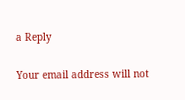a Reply

Your email address will not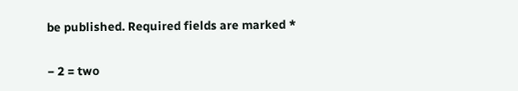be published. Required fields are marked *

− 2 = two